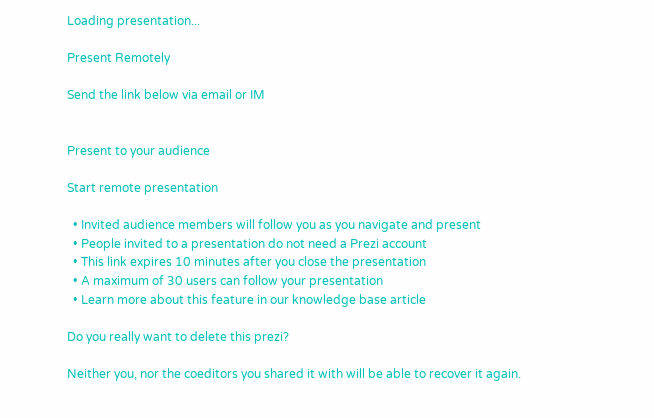Loading presentation...

Present Remotely

Send the link below via email or IM


Present to your audience

Start remote presentation

  • Invited audience members will follow you as you navigate and present
  • People invited to a presentation do not need a Prezi account
  • This link expires 10 minutes after you close the presentation
  • A maximum of 30 users can follow your presentation
  • Learn more about this feature in our knowledge base article

Do you really want to delete this prezi?

Neither you, nor the coeditors you shared it with will be able to recover it again.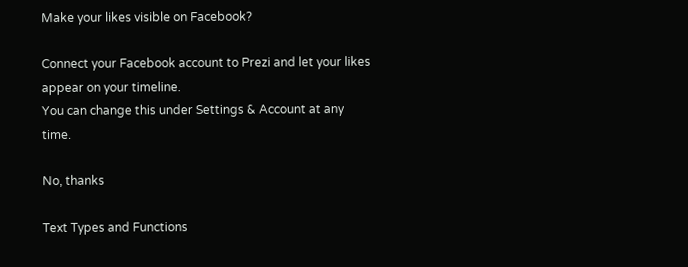Make your likes visible on Facebook?

Connect your Facebook account to Prezi and let your likes appear on your timeline.
You can change this under Settings & Account at any time.

No, thanks

Text Types and Functions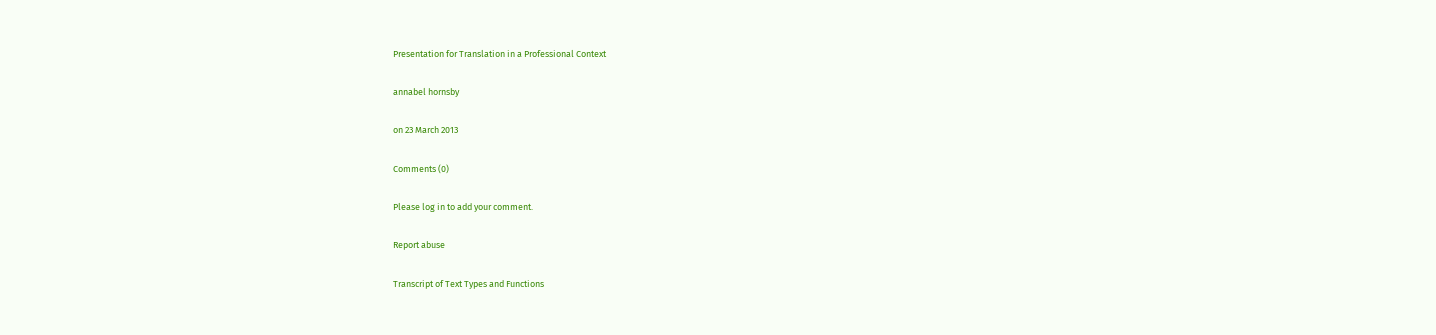Presentation for Translation in a Professional Context

annabel hornsby

on 23 March 2013

Comments (0)

Please log in to add your comment.

Report abuse

Transcript of Text Types and Functions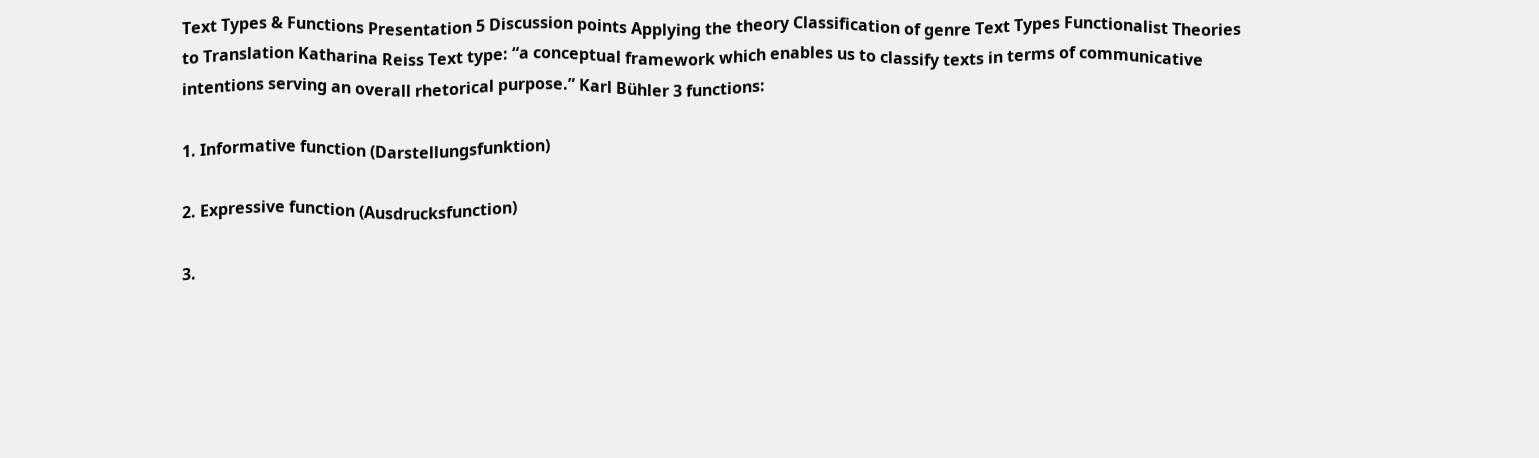Text Types & Functions Presentation 5 Discussion points Applying the theory Classification of genre Text Types Functionalist Theories
to Translation Katharina Reiss Text type: “a conceptual framework which enables us to classify texts in terms of communicative intentions serving an overall rhetorical purpose.” Karl Bühler 3 functions:

1. Informative function (Darstellungsfunktion)

2. Expressive function (Ausdrucksfunction)

3.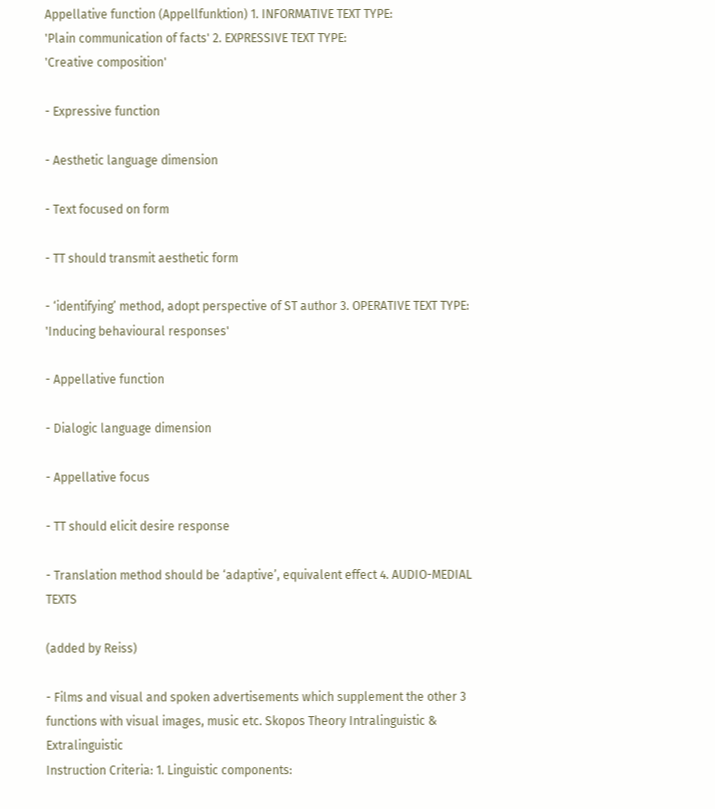Appellative function (Appellfunktion) 1. INFORMATIVE TEXT TYPE:
'Plain communication of facts' 2. EXPRESSIVE TEXT TYPE:
'Creative composition'

- Expressive function

- Aesthetic language dimension

- Text focused on form

- TT should transmit aesthetic form

- ‘identifying’ method, adopt perspective of ST author 3. OPERATIVE TEXT TYPE:
'Inducing behavioural responses'

- Appellative function

- Dialogic language dimension

- Appellative focus

- TT should elicit desire response

- Translation method should be ‘adaptive’, equivalent effect 4. AUDIO-MEDIAL TEXTS

(added by Reiss)

- Films and visual and spoken advertisements which supplement the other 3 functions with visual images, music etc. Skopos Theory Intralinguistic & Extralinguistic
Instruction Criteria: 1. Linguistic components: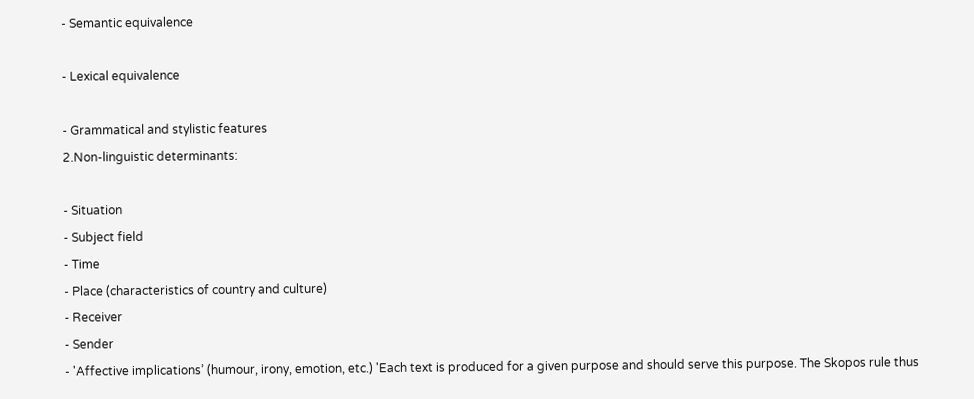- Semantic equivalence

- Lexical equivalence

- Grammatical and stylistic features
2.Non-linguistic determinants:

- Situation
- Subject field
- Time
- Place (characteristics of country and culture)
- Receiver
- Sender
- 'Affective implications’ (humour, irony, emotion, etc.) 'Each text is produced for a given purpose and should serve this purpose. The Skopos rule thus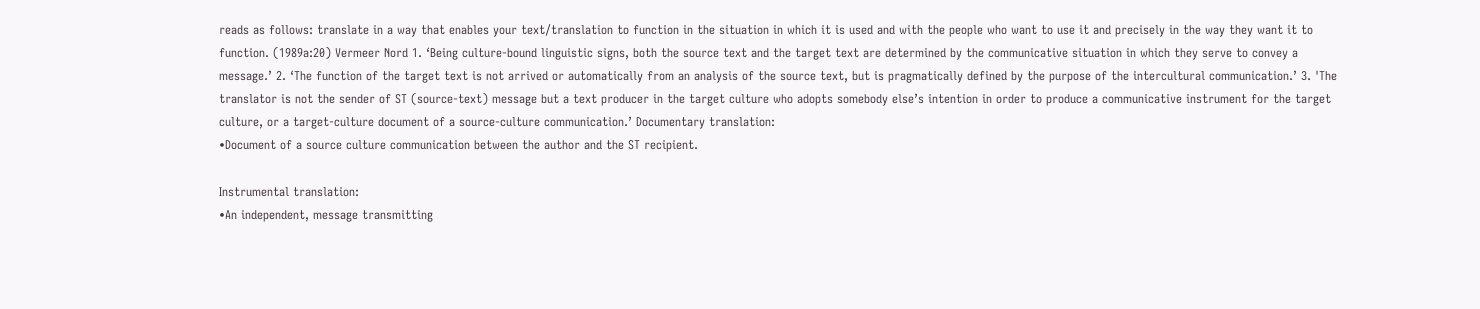reads as follows: translate in a way that enables your text/translation to function in the situation in which it is used and with the people who want to use it and precisely in the way they want it to function. (1989a:20) Vermeer Nord 1. ‘Being culture-bound linguistic signs, both the source text and the target text are determined by the communicative situation in which they serve to convey a message.’ 2. ‘The function of the target text is not arrived or automatically from an analysis of the source text, but is pragmatically defined by the purpose of the intercultural communication.’ 3. 'The translator is not the sender of ST (source-text) message but a text producer in the target culture who adopts somebody else’s intention in order to produce a communicative instrument for the target culture, or a target-culture document of a source-culture communication.’ Documentary translation:
•Document of a source culture communication between the author and the ST recipient.

Instrumental translation:
•An independent, message transmitting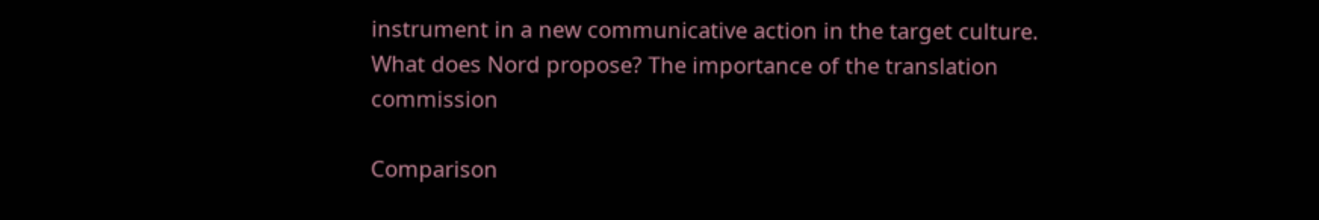instrument in a new communicative action in the target culture. What does Nord propose? The importance of the translation commission

Comparison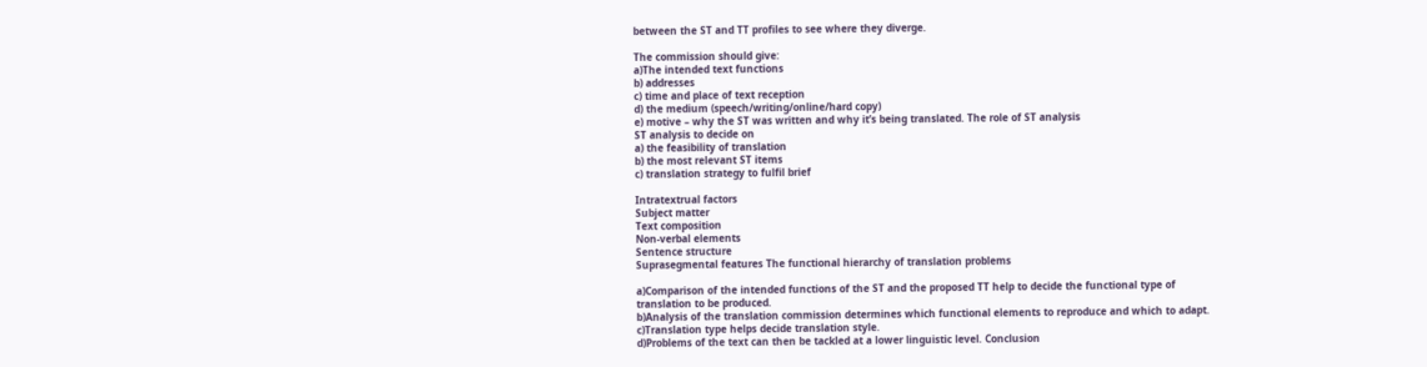between the ST and TT profiles to see where they diverge.

The commission should give:
a)The intended text functions
b) addresses
c) time and place of text reception
d) the medium (speech/writing/online/hard copy)
e) motive – why the ST was written and why it’s being translated. The role of ST analysis
ST analysis to decide on
a) the feasibility of translation
b) the most relevant ST items
c) translation strategy to fulfil brief

Intratextrual factors
Subject matter
Text composition
Non-verbal elements
Sentence structure
Suprasegmental features The functional hierarchy of translation problems

a)Comparison of the intended functions of the ST and the proposed TT help to decide the functional type of translation to be produced.
b)Analysis of the translation commission determines which functional elements to reproduce and which to adapt.
c)Translation type helps decide translation style.
d)Problems of the text can then be tackled at a lower linguistic level. Conclusion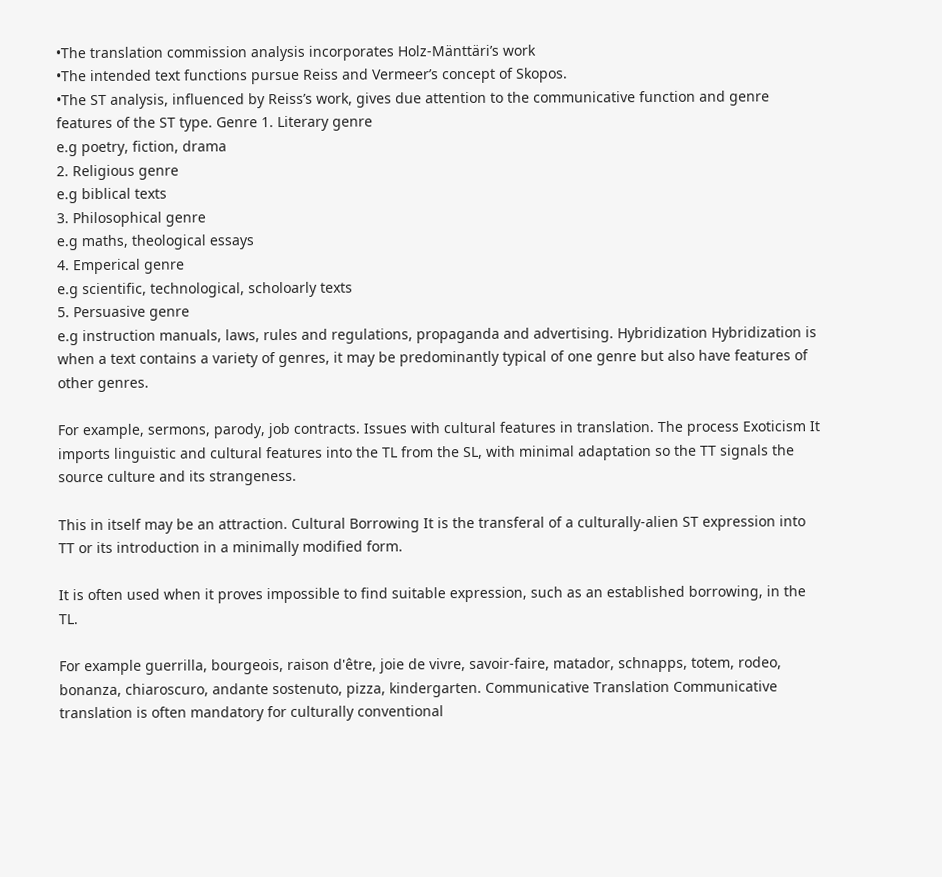•The translation commission analysis incorporates Holz-Mänttäri’s work
•The intended text functions pursue Reiss and Vermeer’s concept of Skopos.
•The ST analysis, influenced by Reiss’s work, gives due attention to the communicative function and genre features of the ST type. Genre 1. Literary genre
e.g poetry, fiction, drama
2. Religious genre
e.g biblical texts
3. Philosophical genre
e.g maths, theological essays
4. Emperical genre
e.g scientific, technological, scholoarly texts
5. Persuasive genre
e.g instruction manuals, laws, rules and regulations, propaganda and advertising. Hybridization Hybridization is when a text contains a variety of genres, it may be predominantly typical of one genre but also have features of other genres.

For example, sermons, parody, job contracts. Issues with cultural features in translation. The process Exoticism It imports linguistic and cultural features into the TL from the SL, with minimal adaptation so the TT signals the source culture and its strangeness.

This in itself may be an attraction. Cultural Borrowing It is the transferal of a culturally-alien ST expression into TT or its introduction in a minimally modified form.

It is often used when it proves impossible to find suitable expression, such as an established borrowing, in the TL.

For example guerrilla, bourgeois, raison d'être, joie de vivre, savoir-faire, matador, schnapps, totem, rodeo, bonanza, chiaroscuro, andante sostenuto, pizza, kindergarten. Communicative Translation Communicative translation is often mandatory for culturally conventional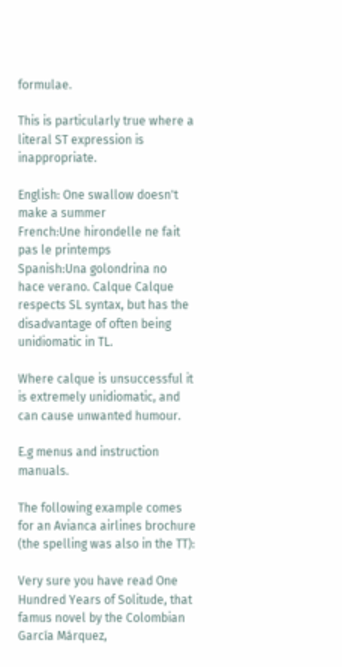formulae.

This is particularly true where a literal ST expression is inappropriate.

English: One swallow doesn't make a summer
French:Une hirondelle ne fait pas le printemps
Spanish:Una golondrina no hace verano. Calque Calque respects SL syntax, but has the disadvantage of often being unidiomatic in TL.

Where calque is unsuccessful it is extremely unidiomatic, and can cause unwanted humour.

E.g menus and instruction manuals.

The following example comes for an Avianca airlines brochure (the spelling was also in the TT):

Very sure you have read One Hundred Years of Solitude, that famus novel by the Colombian García Márquez,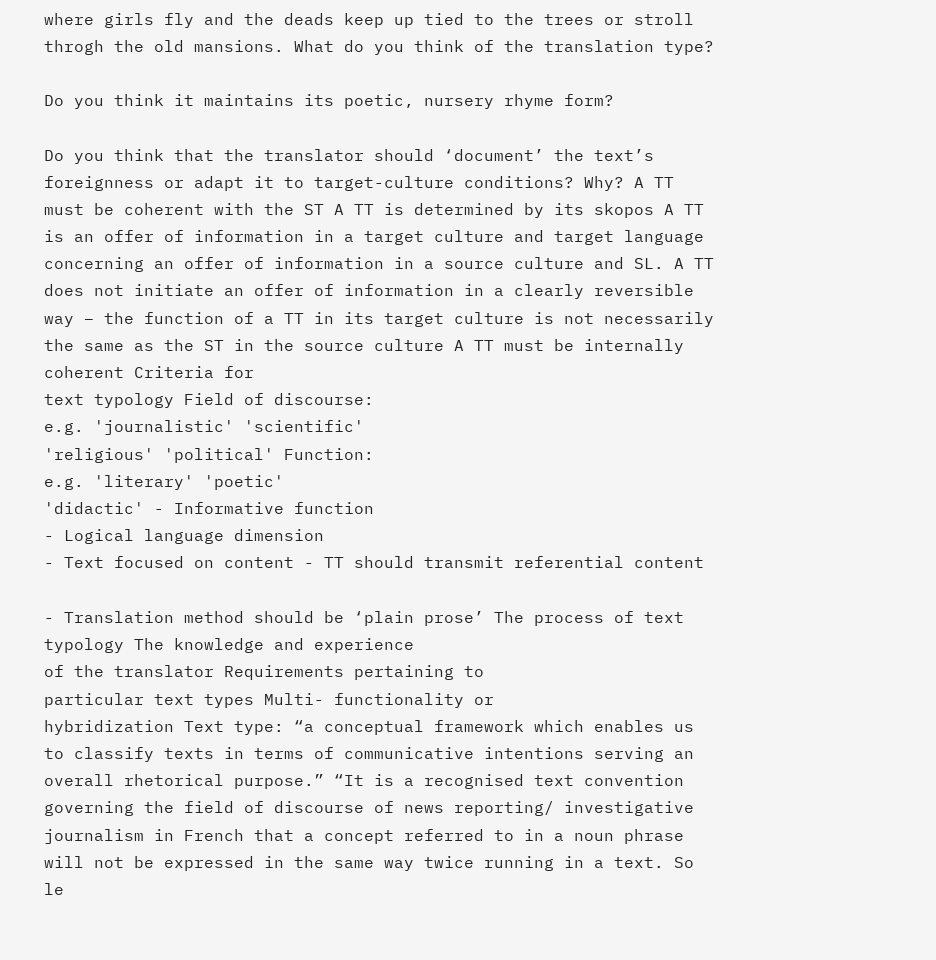where girls fly and the deads keep up tied to the trees or stroll throgh the old mansions. What do you think of the translation type?

Do you think it maintains its poetic, nursery rhyme form?

Do you think that the translator should ‘document’ the text’s foreignness or adapt it to target-culture conditions? Why? A TT must be coherent with the ST A TT is determined by its skopos A TT is an offer of information in a target culture and target language concerning an offer of information in a source culture and SL. A TT does not initiate an offer of information in a clearly reversible way – the function of a TT in its target culture is not necessarily the same as the ST in the source culture A TT must be internally coherent Criteria for
text typology Field of discourse:
e.g. 'journalistic' 'scientific'
'religious' 'political' Function:
e.g. 'literary' 'poetic'
'didactic' - Informative function
- Logical language dimension
- Text focused on content - TT should transmit referential content

- Translation method should be ‘plain prose’ The process of text typology The knowledge and experience
of the translator Requirements pertaining to
particular text types Multi- functionality or
hybridization Text type: “a conceptual framework which enables us to classify texts in terms of communicative intentions serving an overall rhetorical purpose.” “It is a recognised text convention governing the field of discourse of news reporting/ investigative journalism in French that a concept referred to in a noun phrase will not be expressed in the same way twice running in a text. So le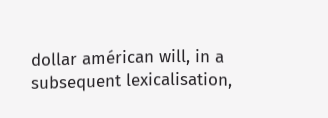dollar américan will, in a subsequent lexicalisation,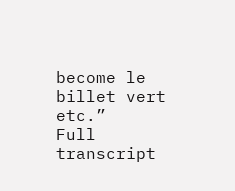become le billet vert etc.”
Full transcript